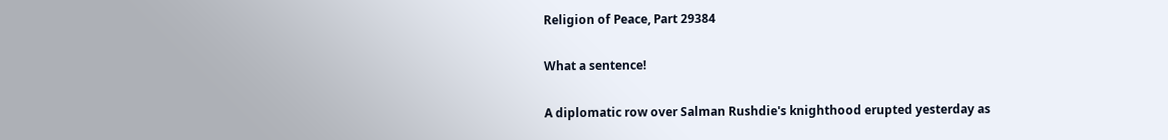Religion of Peace, Part 29384

What a sentence!

A diplomatic row over Salman Rushdie's knighthood erupted yesterday as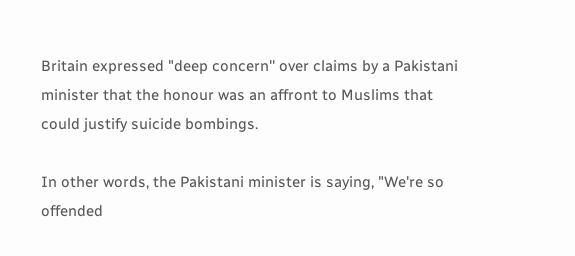Britain expressed "deep concern'' over claims by a Pakistani minister that the honour was an affront to Muslims that could justify suicide bombings.

In other words, the Pakistani minister is saying, "We're so offended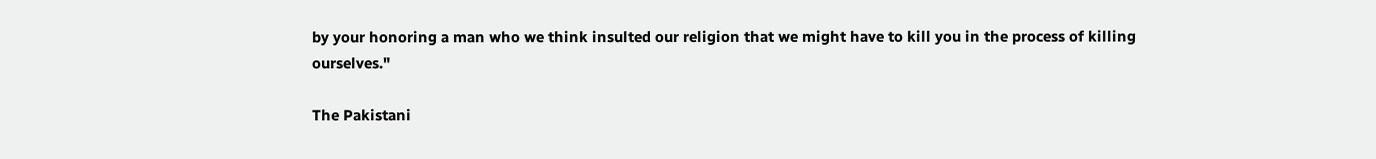by your honoring a man who we think insulted our religion that we might have to kill you in the process of killing ourselves."

The Pakistani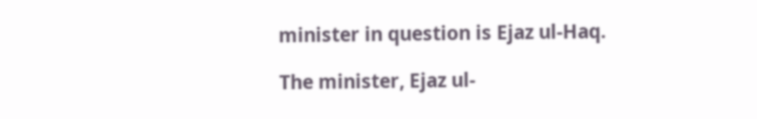minister in question is Ejaz ul-Haq.

The minister, Ejaz ul-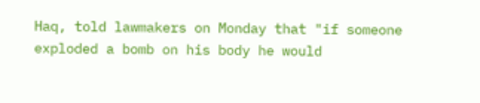Haq, told lawmakers on Monday that "if someone exploded a bomb on his body he would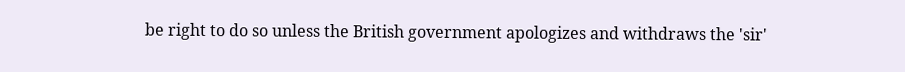be right to do so unless the British government apologizes and withdraws the 'sir'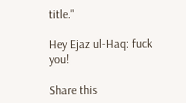title."

Hey Ejaz ul-Haq: fuck you!

Share this